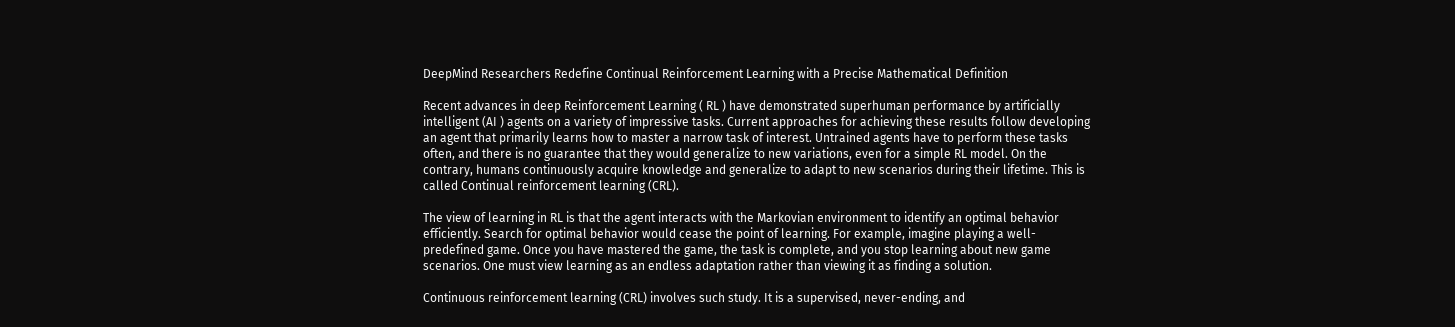DeepMind Researchers Redefine Continual Reinforcement Learning with a Precise Mathematical Definition

Recent advances in deep Reinforcement Learning ( RL ) have demonstrated superhuman performance by artificially intelligent (AI ) agents on a variety of impressive tasks. Current approaches for achieving these results follow developing an agent that primarily learns how to master a narrow task of interest. Untrained agents have to perform these tasks often, and there is no guarantee that they would generalize to new variations, even for a simple RL model. On the contrary, humans continuously acquire knowledge and generalize to adapt to new scenarios during their lifetime. This is called Continual reinforcement learning (CRL).

The view of learning in RL is that the agent interacts with the Markovian environment to identify an optimal behavior efficiently. Search for optimal behavior would cease the point of learning. For example, imagine playing a well-predefined game. Once you have mastered the game, the task is complete, and you stop learning about new game scenarios. One must view learning as an endless adaptation rather than viewing it as finding a solution.

Continuous reinforcement learning (CRL) involves such study. It is a supervised, never-ending, and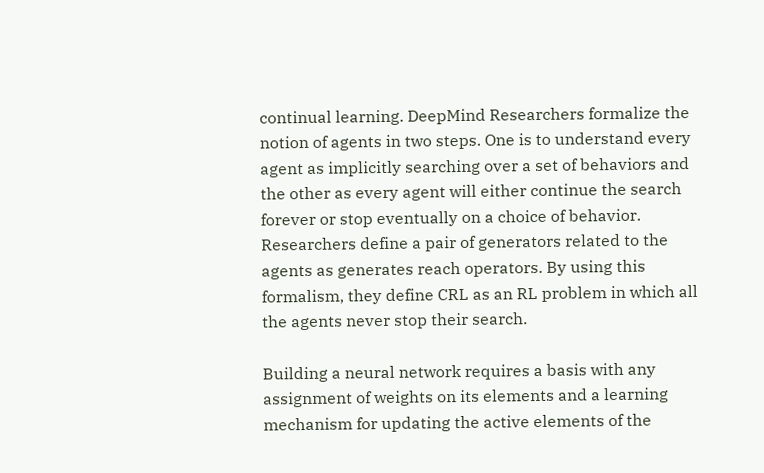continual learning. DeepMind Researchers formalize the notion of agents in two steps. One is to understand every agent as implicitly searching over a set of behaviors and the other as every agent will either continue the search forever or stop eventually on a choice of behavior. Researchers define a pair of generators related to the agents as generates reach operators. By using this formalism, they define CRL as an RL problem in which all the agents never stop their search.

Building a neural network requires a basis with any assignment of weights on its elements and a learning mechanism for updating the active elements of the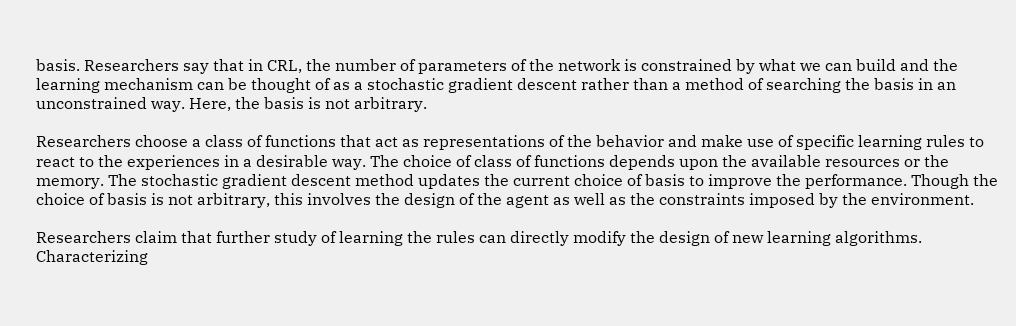basis. Researchers say that in CRL, the number of parameters of the network is constrained by what we can build and the learning mechanism can be thought of as a stochastic gradient descent rather than a method of searching the basis in an unconstrained way. Here, the basis is not arbitrary.

Researchers choose a class of functions that act as representations of the behavior and make use of specific learning rules to react to the experiences in a desirable way. The choice of class of functions depends upon the available resources or the memory. The stochastic gradient descent method updates the current choice of basis to improve the performance. Though the choice of basis is not arbitrary, this involves the design of the agent as well as the constraints imposed by the environment.

Researchers claim that further study of learning the rules can directly modify the design of new learning algorithms. Characterizing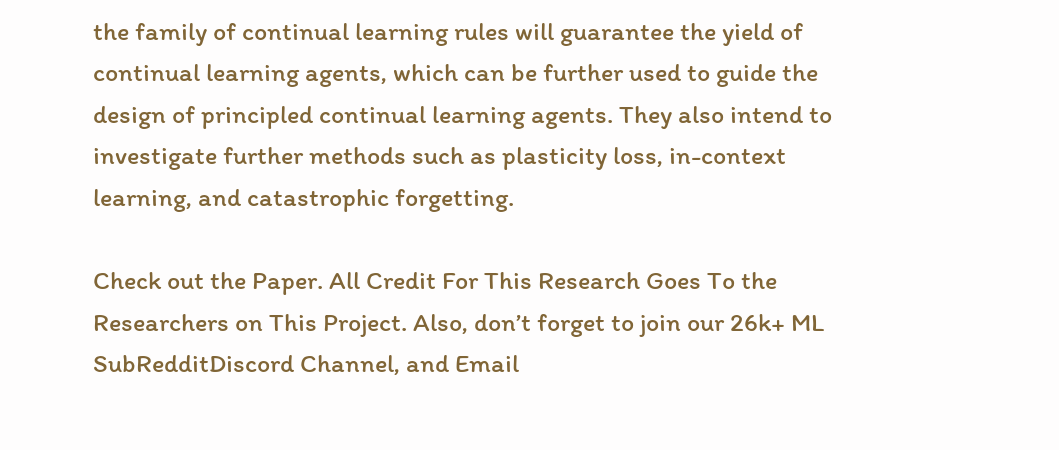the family of continual learning rules will guarantee the yield of continual learning agents, which can be further used to guide the design of principled continual learning agents. They also intend to investigate further methods such as plasticity loss, in-context learning, and catastrophic forgetting.

Check out the Paper. All Credit For This Research Goes To the Researchers on This Project. Also, don’t forget to join our 26k+ ML SubRedditDiscord Channel, and Email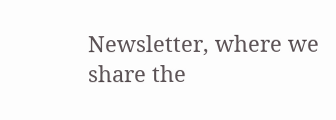Newsletter, where we share the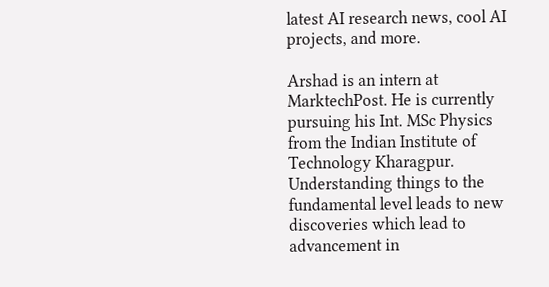latest AI research news, cool AI projects, and more.

Arshad is an intern at MarktechPost. He is currently pursuing his Int. MSc Physics from the Indian Institute of Technology Kharagpur. Understanding things to the fundamental level leads to new discoveries which lead to advancement in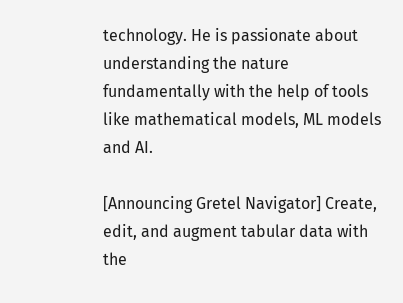technology. He is passionate about understanding the nature fundamentally with the help of tools like mathematical models, ML models and AI.

[Announcing Gretel Navigator] Create, edit, and augment tabular data with the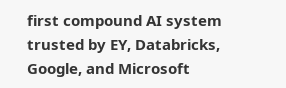first compound AI system trusted by EY, Databricks, Google, and Microsoft